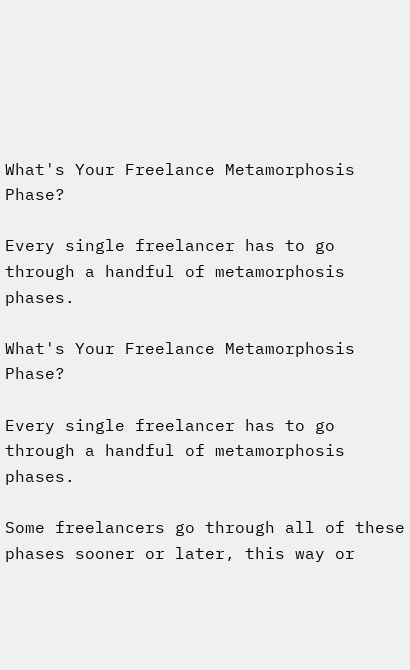What's Your Freelance Metamorphosis Phase?

Every single freelancer has to go through a handful of metamorphosis phases.

What's Your Freelance Metamorphosis Phase?

Every single freelancer has to go through a handful of metamorphosis phases.

Some freelancers go through all of these phases sooner or later, this way or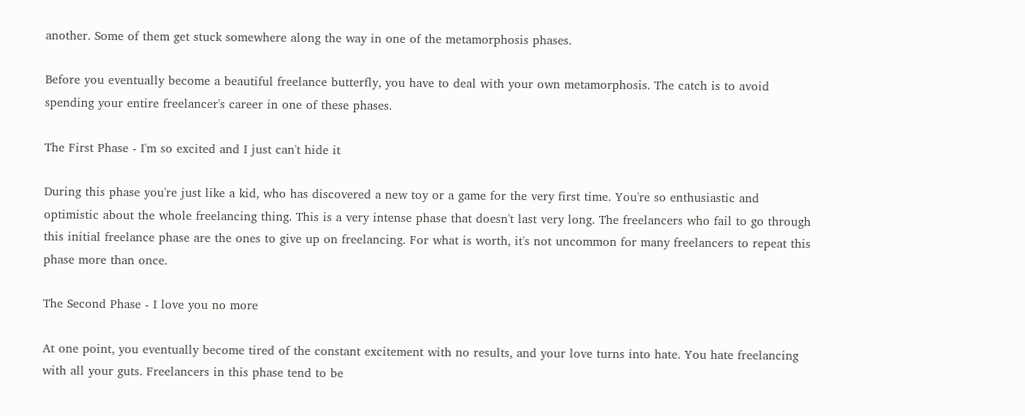another. Some of them get stuck somewhere along the way in one of the metamorphosis phases.

Before you eventually become a beautiful freelance butterfly, you have to deal with your own metamorphosis. The catch is to avoid spending your entire freelancer's career in one of these phases.

The First Phase - I'm so excited and I just can't hide it

During this phase you're just like a kid, who has discovered a new toy or a game for the very first time. You're so enthusiastic and optimistic about the whole freelancing thing. This is a very intense phase that doesn't last very long. The freelancers who fail to go through this initial freelance phase are the ones to give up on freelancing. For what is worth, it's not uncommon for many freelancers to repeat this phase more than once.

The Second Phase - I love you no more

At one point, you eventually become tired of the constant excitement with no results, and your love turns into hate. You hate freelancing with all your guts. Freelancers in this phase tend to be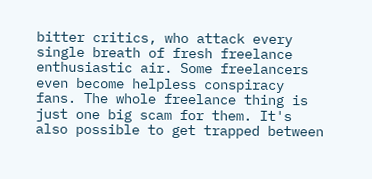bitter critics, who attack every single breath of fresh freelance enthusiastic air. Some freelancers even become helpless conspiracy fans. The whole freelance thing is just one big scam for them. It's also possible to get trapped between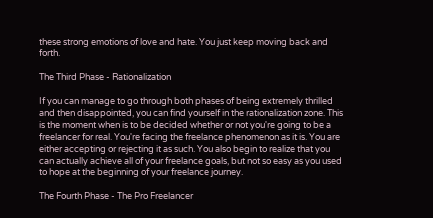these strong emotions of love and hate. You just keep moving back and forth.

The Third Phase - Rationalization

If you can manage to go through both phases of being extremely thrilled and then disappointed, you can find yourself in the rationalization zone. This is the moment when is to be decided whether or not you're going to be a freelancer for real. You're facing the freelance phenomenon as it is. You are either accepting or rejecting it as such. You also begin to realize that you can actually achieve all of your freelance goals, but not so easy as you used to hope at the beginning of your freelance journey.

The Fourth Phase - The Pro Freelancer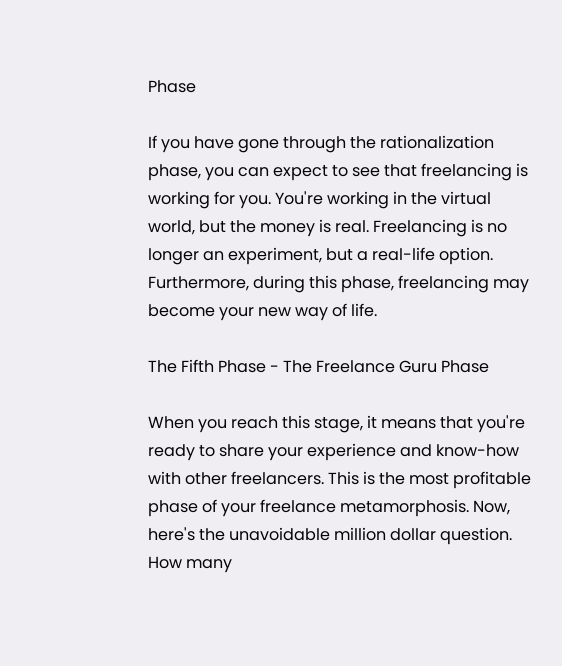Phase

If you have gone through the rationalization phase, you can expect to see that freelancing is working for you. You're working in the virtual world, but the money is real. Freelancing is no longer an experiment, but a real-life option. Furthermore, during this phase, freelancing may become your new way of life.

The Fifth Phase - The Freelance Guru Phase

When you reach this stage, it means that you're ready to share your experience and know-how with other freelancers. This is the most profitable phase of your freelance metamorphosis. Now, here's the unavoidable million dollar question. How many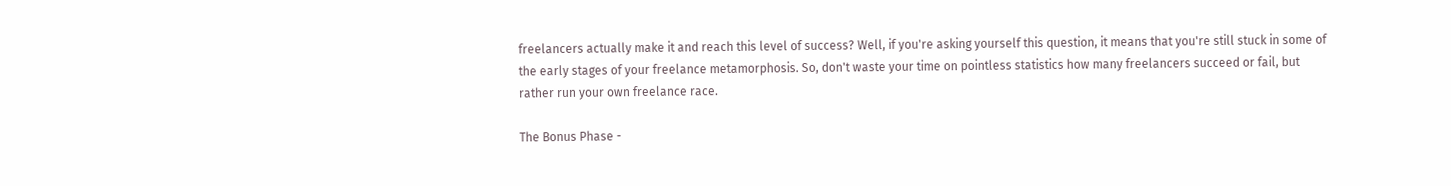freelancers actually make it and reach this level of success? Well, if you're asking yourself this question, it means that you're still stuck in some of the early stages of your freelance metamorphosis. So, don't waste your time on pointless statistics how many freelancers succeed or fail, but rather run your own freelance race.

The Bonus Phase -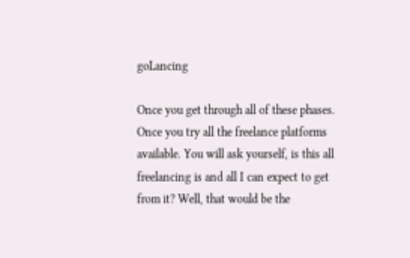goLancing

Once you get through all of these phases. Once you try all the freelance platforms available. You will ask yourself, is this all freelancing is and all I can expect to get from it? Well, that would be the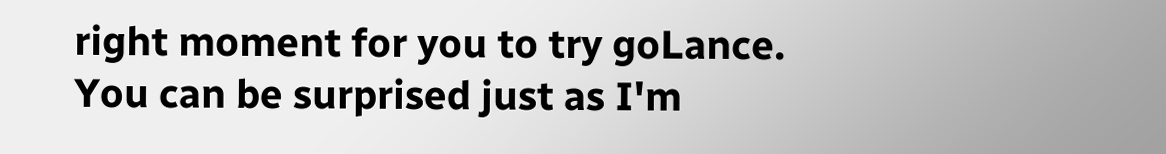right moment for you to try goLance. You can be surprised just as I'm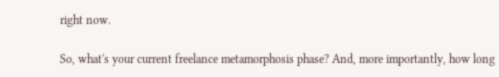right now.

So, what's your current freelance metamorphosis phase? And, more importantly, how long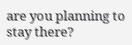are you planning to stay there?